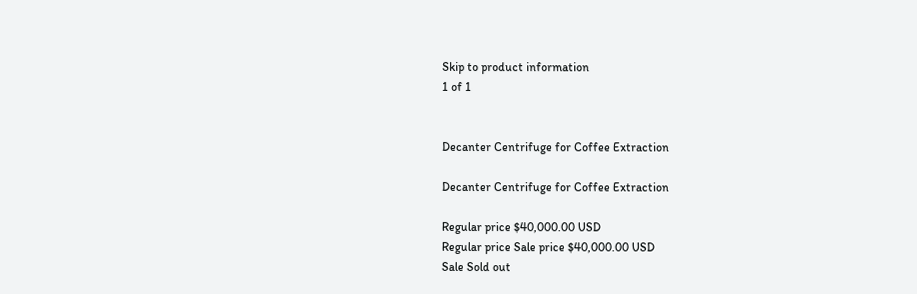Skip to product information
1 of 1


Decanter Centrifuge for Coffee Extraction

Decanter Centrifuge for Coffee Extraction

Regular price $40,000.00 USD
Regular price Sale price $40,000.00 USD
Sale Sold out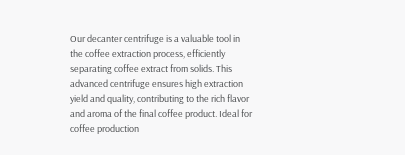Our decanter centrifuge is a valuable tool in the coffee extraction process, efficiently separating coffee extract from solids. This advanced centrifuge ensures high extraction yield and quality, contributing to the rich flavor and aroma of the final coffee product. Ideal for coffee production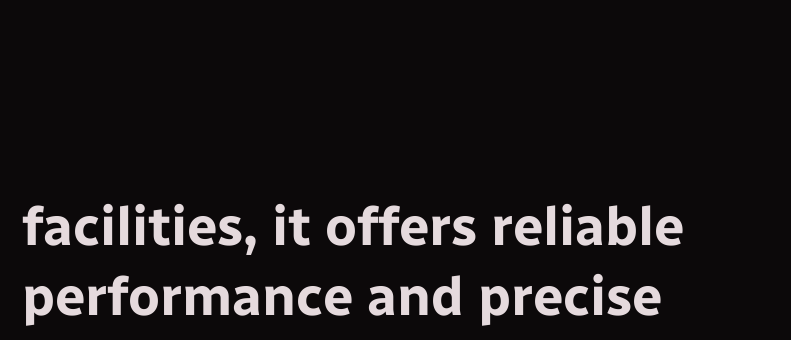facilities, it offers reliable performance and precise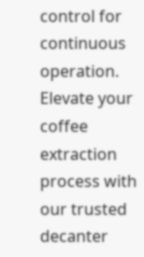control for continuous operation. Elevate your coffee extraction process with our trusted decanter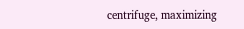centrifuge, maximizing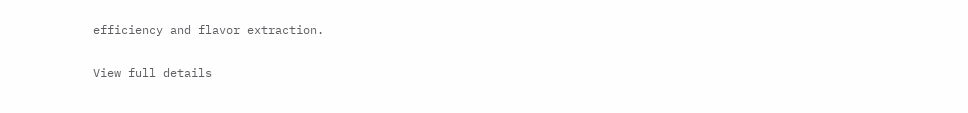efficiency and flavor extraction.

View full details